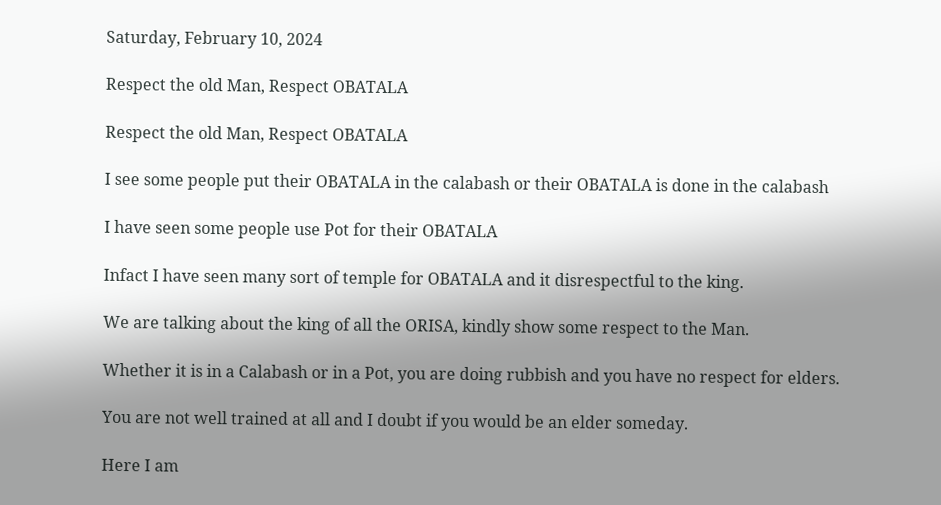Saturday, February 10, 2024

Respect the old Man, Respect OBATALA

Respect the old Man, Respect OBATALA

I see some people put their OBATALA in the calabash or their OBATALA is done in the calabash

I have seen some people use Pot for their OBATALA

Infact I have seen many sort of temple for OBATALA and it disrespectful to the king.

We are talking about the king of all the ORISA, kindly show some respect to the Man.

Whether it is in a Calabash or in a Pot, you are doing rubbish and you have no respect for elders.

You are not well trained at all and I doubt if you would be an elder someday.

Here I am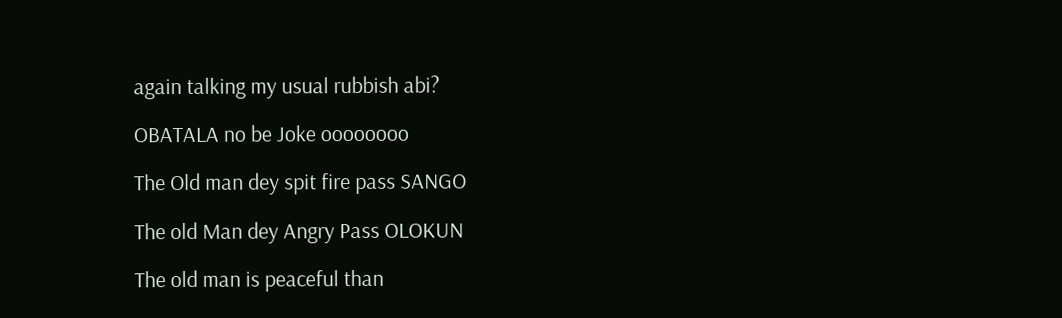again talking my usual rubbish abi?

OBATALA no be Joke oooooooo

The Old man dey spit fire pass SANGO

The old Man dey Angry Pass OLOKUN

The old man is peaceful than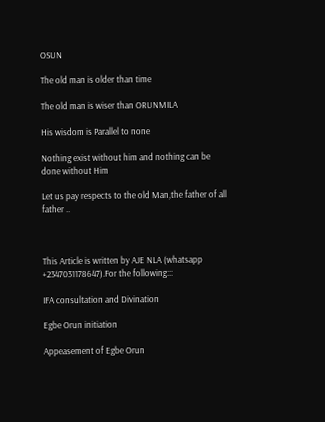OSUN

The old man is older than time

The old man is wiser than ORUNMILA

His wisdom is Parallel to none

Nothing exist without him and nothing can be done without Him

Let us pay respects to the old Man,the father of all father ..



This Article is written by AJE NLA (whatsapp +2347031178647).For the following:::

IFA consultation and Divination

Egbe Orun initiation

Appeasement of Egbe Orun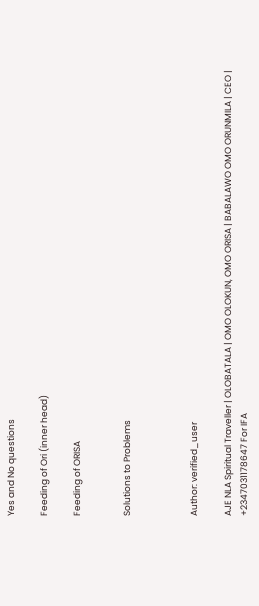Yes and No questions

Feeding of Ori (inner head)

Feeding of ORISA


Solutions to Problems



Author: verified_user

AJE NLA Spiritual Traveller | OLOBATALA | OMO OLOKUN, OMO ORISA | BABALAWO OMO ORUNMILA | CEO | +2347031178647 For IFA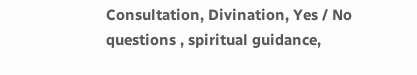Consultation, Divination, Yes / No questions , spiritual guidance,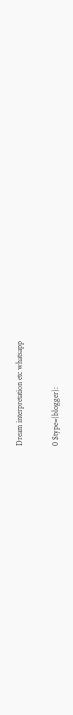Dream interpretation etc whatsapp

0 $type={blogger}: